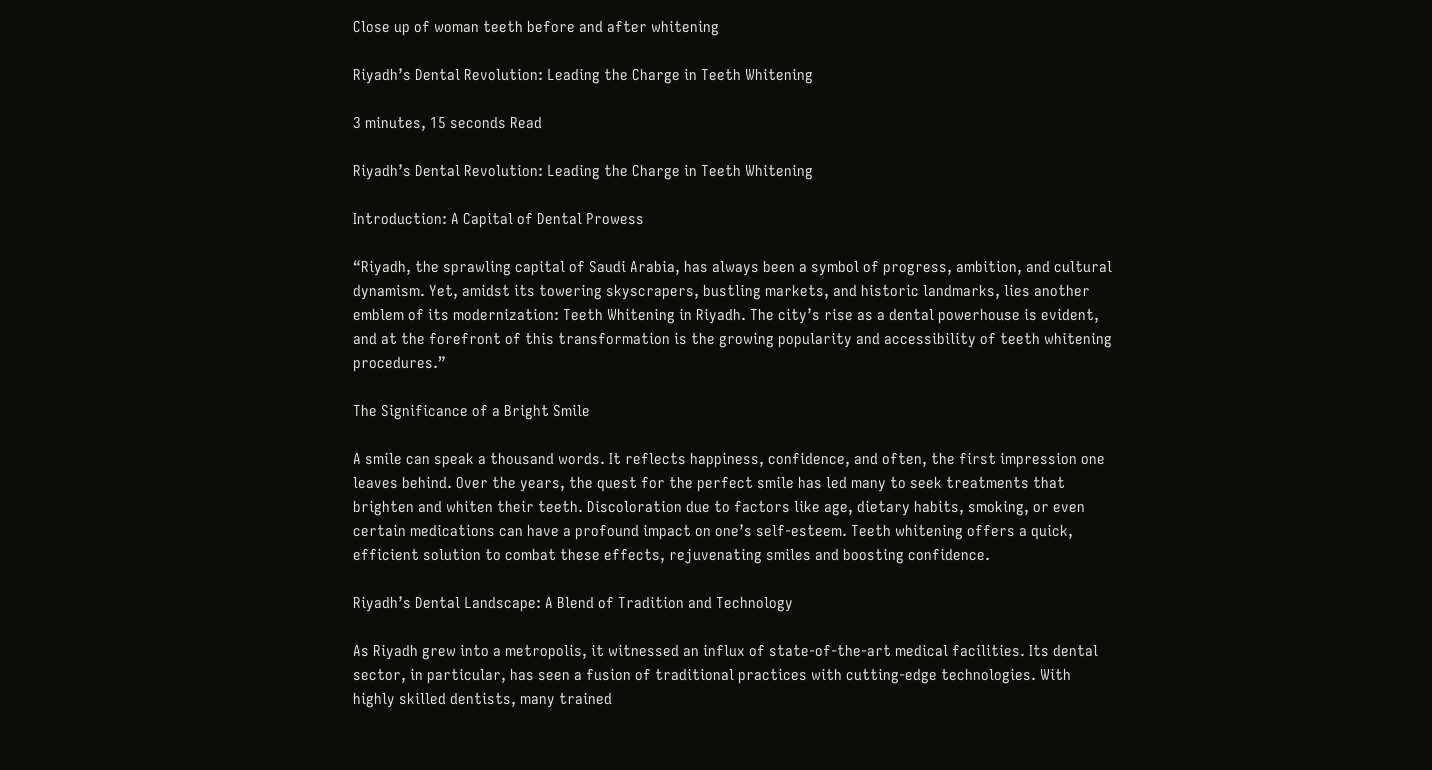Close up of woman teeth before and after whitening

Riyadh’s Dental Revolution: Leading the Charge in Teeth Whitening

3 minutes, 15 seconds Read

Riyadh’s Dental Revolution: Leading the Charge in Teeth Whitening

Introduction: A Capital of Dental Prowess

“Riyadh, the sprawling capital of Saudi Arabia, has always been a symbol of progress, ambition, and cultural dynamism. Yet, amidst its towering skyscrapers, bustling markets, and historic landmarks, lies another emblem of its modernization: Teeth Whitening in Riyadh. The city’s rise as a dental powerhouse is evident, and at the forefront of this transformation is the growing popularity and accessibility of teeth whitening procedures.”

The Significance of a Bright Smile

A smile can speak a thousand words. It reflects happiness, confidence, and often, the first impression one leaves behind. Over the years, the quest for the perfect smile has led many to seek treatments that brighten and whiten their teeth. Discoloration due to factors like age, dietary habits, smoking, or even certain medications can have a profound impact on one’s self-esteem. Teeth whitening offers a quick, efficient solution to combat these effects, rejuvenating smiles and boosting confidence.

Riyadh’s Dental Landscape: A Blend of Tradition and Technology

As Riyadh grew into a metropolis, it witnessed an influx of state-of-the-art medical facilities. Its dental sector, in particular, has seen a fusion of traditional practices with cutting-edge technologies. With highly skilled dentists, many trained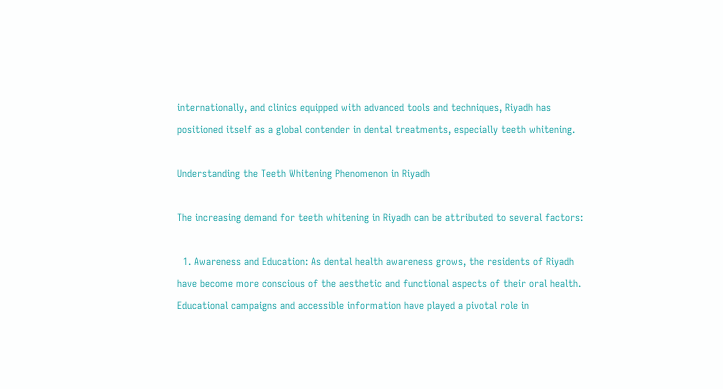internationally, and clinics equipped with advanced tools and techniques, Riyadh has positioned itself as a global contender in dental treatments, especially teeth whitening.

Understanding the Teeth Whitening Phenomenon in Riyadh

The increasing demand for teeth whitening in Riyadh can be attributed to several factors:

  1. Awareness and Education: As dental health awareness grows, the residents of Riyadh have become more conscious of the aesthetic and functional aspects of their oral health. Educational campaigns and accessible information have played a pivotal role in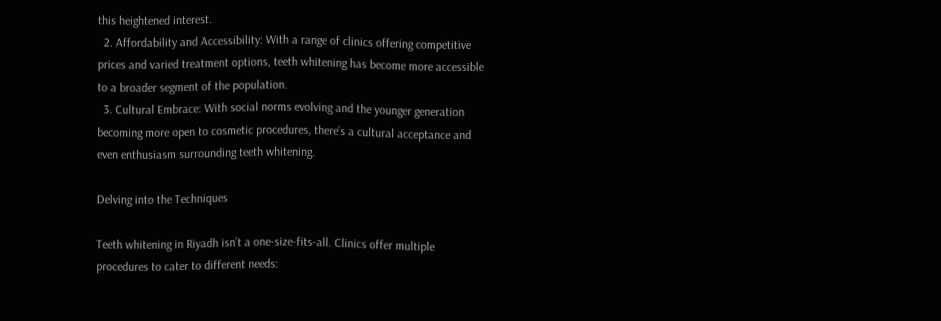this heightened interest.
  2. Affordability and Accessibility: With a range of clinics offering competitive prices and varied treatment options, teeth whitening has become more accessible to a broader segment of the population.
  3. Cultural Embrace: With social norms evolving and the younger generation becoming more open to cosmetic procedures, there’s a cultural acceptance and even enthusiasm surrounding teeth whitening.

Delving into the Techniques

Teeth whitening in Riyadh isn’t a one-size-fits-all. Clinics offer multiple procedures to cater to different needs: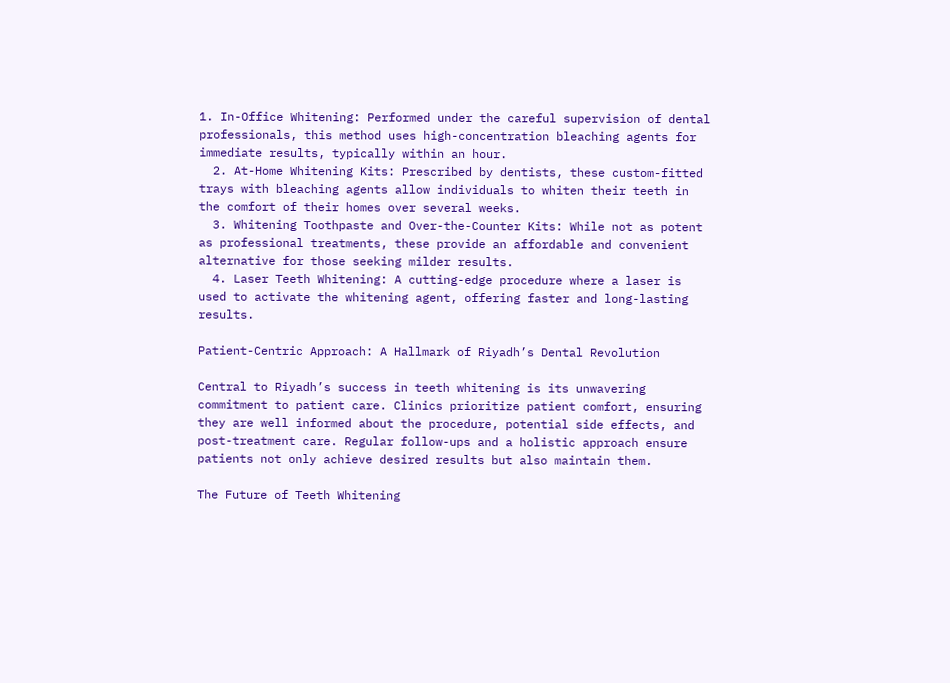1. In-Office Whitening: Performed under the careful supervision of dental professionals, this method uses high-concentration bleaching agents for immediate results, typically within an hour.
  2. At-Home Whitening Kits: Prescribed by dentists, these custom-fitted trays with bleaching agents allow individuals to whiten their teeth in the comfort of their homes over several weeks.
  3. Whitening Toothpaste and Over-the-Counter Kits: While not as potent as professional treatments, these provide an affordable and convenient alternative for those seeking milder results.
  4. Laser Teeth Whitening: A cutting-edge procedure where a laser is used to activate the whitening agent, offering faster and long-lasting results.

Patient-Centric Approach: A Hallmark of Riyadh’s Dental Revolution

Central to Riyadh’s success in teeth whitening is its unwavering commitment to patient care. Clinics prioritize patient comfort, ensuring they are well informed about the procedure, potential side effects, and post-treatment care. Regular follow-ups and a holistic approach ensure patients not only achieve desired results but also maintain them.

The Future of Teeth Whitening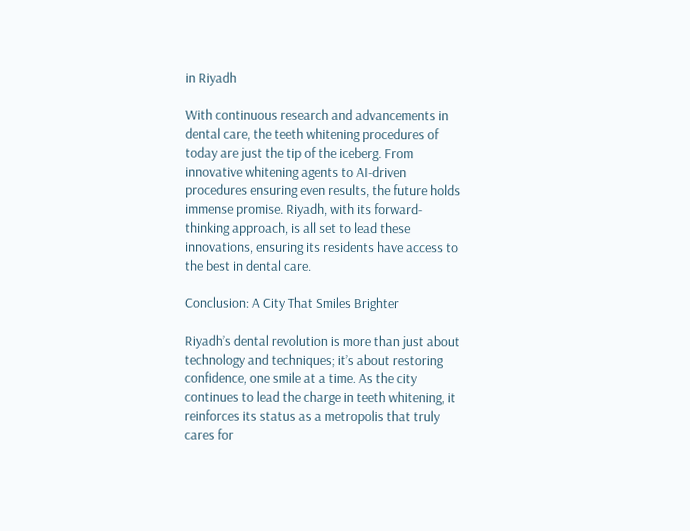in Riyadh

With continuous research and advancements in dental care, the teeth whitening procedures of today are just the tip of the iceberg. From innovative whitening agents to AI-driven procedures ensuring even results, the future holds immense promise. Riyadh, with its forward-thinking approach, is all set to lead these innovations, ensuring its residents have access to the best in dental care.

Conclusion: A City That Smiles Brighter

Riyadh’s dental revolution is more than just about technology and techniques; it’s about restoring confidence, one smile at a time. As the city continues to lead the charge in teeth whitening, it reinforces its status as a metropolis that truly cares for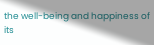the well-being and happiness of its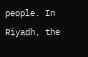people. In Riyadh, the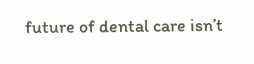future of dental care isn’t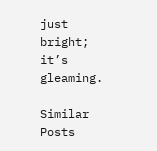just bright; it’s gleaming.

Similar Posts